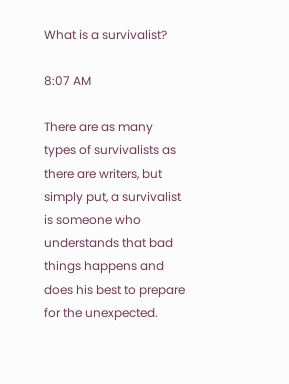What is a survivalist?

8:07 AM

There are as many types of survivalists as there are writers, but simply put, a survivalist is someone who understands that bad things happens and does his best to prepare for the unexpected.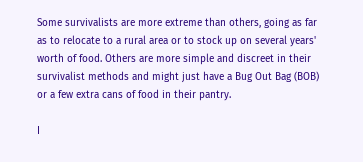Some survivalists are more extreme than others, going as far as to relocate to a rural area or to stock up on several years' worth of food. Others are more simple and discreet in their survivalist methods and might just have a Bug Out Bag (BOB) or a few extra cans of food in their pantry.

I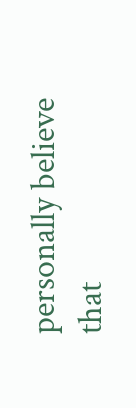personally believe that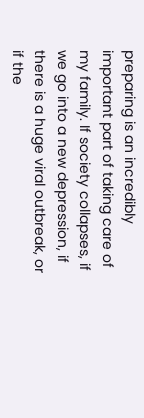preparing is an incredibly important part of taking care of my family. If society collapses, if we go into a new depression, if there is a huge viral outbreak, or if the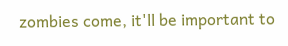zombies come, it'll be important to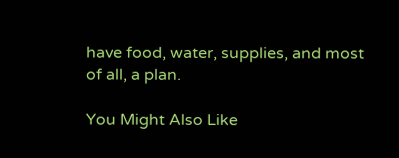have food, water, supplies, and most of all, a plan.

You Might Also Like